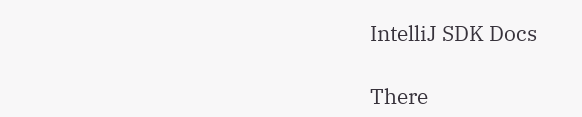IntelliJ SDK Docs

There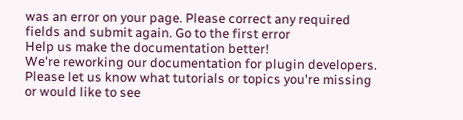was an error on your page. Please correct any required fields and submit again. Go to the first error
Help us make the documentation better!
We're reworking our documentation for plugin developers. Please let us know what tutorials or topics you're missing or would like to see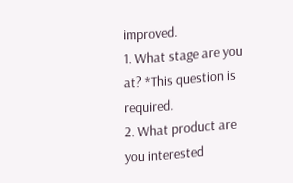improved.
1. What stage are you at? *This question is required.
2. What product are you interested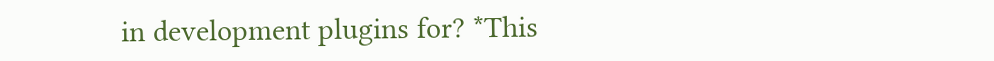in development plugins for? *This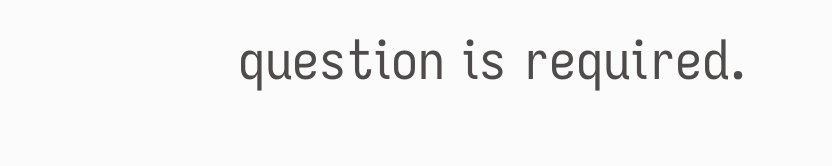question is required.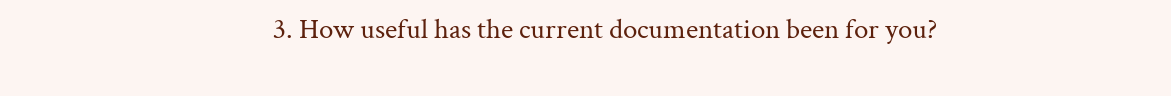3. How useful has the current documentation been for you?